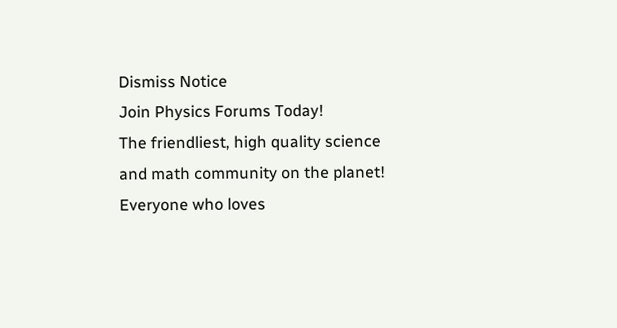Dismiss Notice
Join Physics Forums Today!
The friendliest, high quality science and math community on the planet! Everyone who loves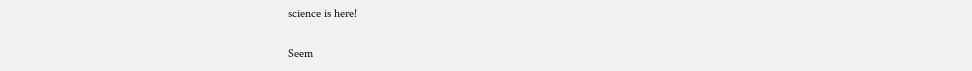science is here!

Seem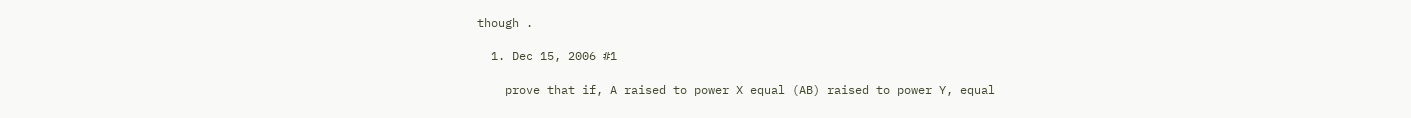though .

  1. Dec 15, 2006 #1

    prove that if, A raised to power X equal (AB) raised to power Y, equal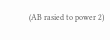(AB rasied to power 2)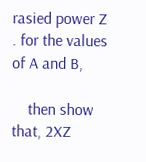rasied power Z . for the values of A and B,

    then show that, 2XZ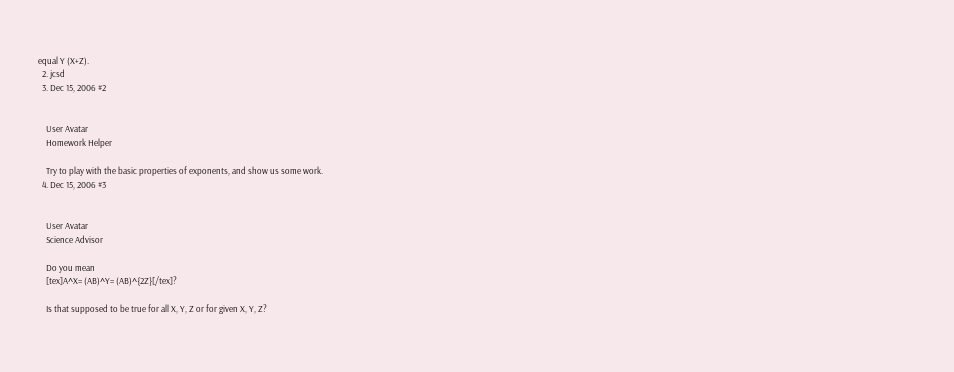equal Y (X+Z).
  2. jcsd
  3. Dec 15, 2006 #2


    User Avatar
    Homework Helper

    Try to play with the basic properties of exponents, and show us some work.
  4. Dec 15, 2006 #3


    User Avatar
    Science Advisor

    Do you mean
    [tex]A^X= (AB)^Y= (AB)^{2Z}[/tex]?

    Is that supposed to be true for all X, Y, Z or for given X, Y, Z?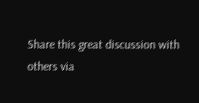Share this great discussion with others via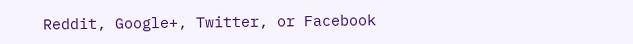Reddit, Google+, Twitter, or Facebook